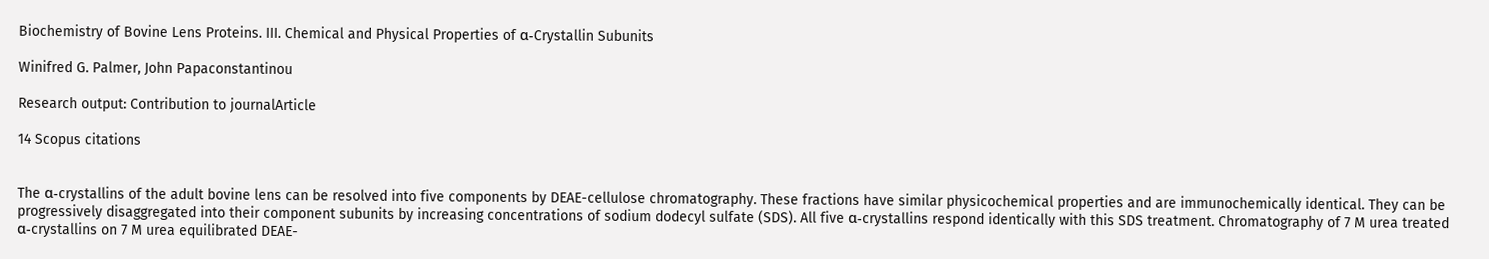Biochemistry of Bovine Lens Proteins. III. Chemical and Physical Properties of α-Crystallin Subunits

Winifred G. Palmer, John Papaconstantinou

Research output: Contribution to journalArticle

14 Scopus citations


The α-crystallins of the adult bovine lens can be resolved into five components by DEAE-cellulose chromatography. These fractions have similar physicochemical properties and are immunochemically identical. They can be progressively disaggregated into their component subunits by increasing concentrations of sodium dodecyl sulfate (SDS). All five α-crystallins respond identically with this SDS treatment. Chromatography of 7 M urea treated α-crystallins on 7 M urea equilibrated DEAE-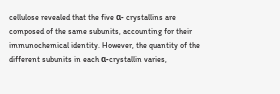cellulose revealed that the five α- crystallins are composed of the same subunits, accounting for their immunochemical identity. However, the quantity of the different subunits in each α-crystallin varies,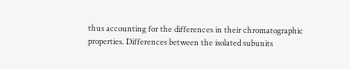thus accounting for the differences in their chromatographic properties. Differences between the isolated subunits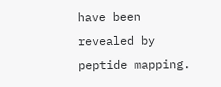have been revealed by peptide mapping.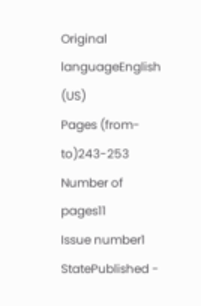Original languageEnglish (US)
Pages (from-to)243-253
Number of pages11
Issue number1
StatePublished -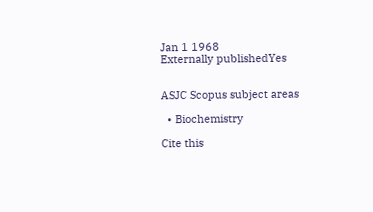Jan 1 1968
Externally publishedYes


ASJC Scopus subject areas

  • Biochemistry

Cite this